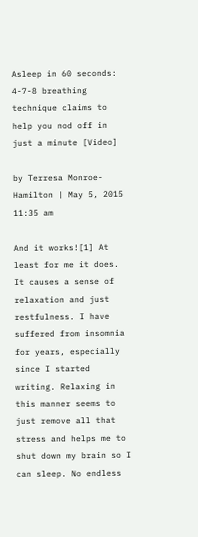Asleep in 60 seconds: 4-7-8 breathing technique claims to help you nod off in just a minute [Video]

by Terresa Monroe-Hamilton | May 5, 2015 11:35 am

And it works![1] At least for me it does. It causes a sense of relaxation and just restfulness. I have suffered from insomnia for years, especially since I started writing. Relaxing in this manner seems to just remove all that stress and helps me to shut down my brain so I can sleep. No endless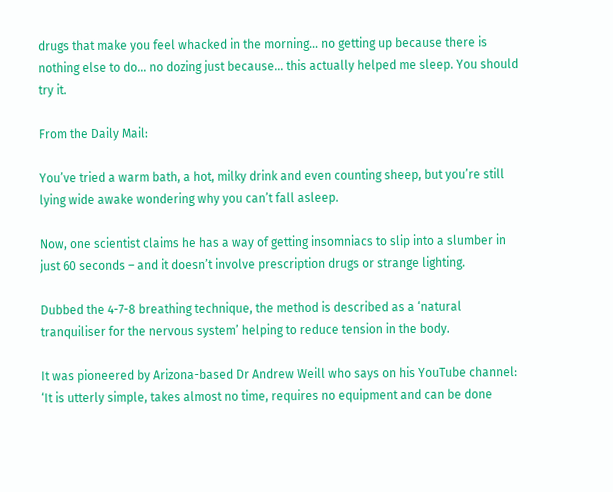drugs that make you feel whacked in the morning… no getting up because there is nothing else to do… no dozing just because… this actually helped me sleep. You should try it.

From the Daily Mail:

You’ve tried a warm bath, a hot, milky drink and even counting sheep, but you’re still lying wide awake wondering why you can’t fall asleep.

Now, one scientist claims he has a way of getting insomniacs to slip into a slumber in just 60 seconds – and it doesn’t involve prescription drugs or strange lighting.

Dubbed the 4-7-8 breathing technique, the method is described as a ‘natural tranquiliser for the nervous system’ helping to reduce tension in the body.

It was pioneered by Arizona-based Dr Andrew Weill who says on his YouTube channel: ‘It is utterly simple, takes almost no time, requires no equipment and can be done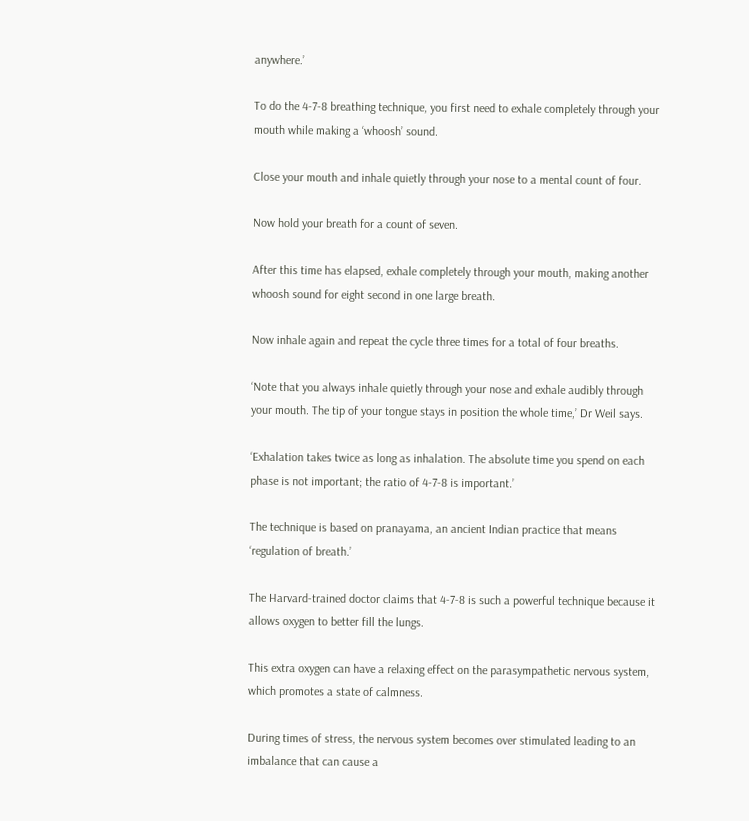anywhere.’

To do the 4-7-8 breathing technique, you first need to exhale completely through your mouth while making a ‘whoosh’ sound.

Close your mouth and inhale quietly through your nose to a mental count of four.

Now hold your breath for a count of seven.

After this time has elapsed, exhale completely through your mouth, making another whoosh sound for eight second in one large breath.

Now inhale again and repeat the cycle three times for a total of four breaths.

‘Note that you always inhale quietly through your nose and exhale audibly through your mouth. The tip of your tongue stays in position the whole time,’ Dr Weil says.

‘Exhalation takes twice as long as inhalation. The absolute time you spend on each phase is not important; the ratio of 4-7-8 is important.’

The technique is based on pranayama, an ancient Indian practice that means ‘regulation of breath.’

The Harvard-trained doctor claims that 4-7-8 is such a powerful technique because it allows oxygen to better fill the lungs.

This extra oxygen can have a relaxing effect on the parasympathetic nervous system, which promotes a state of calmness.

During times of stress, the nervous system becomes over stimulated leading to an imbalance that can cause a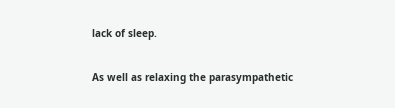lack of sleep.

As well as relaxing the parasympathetic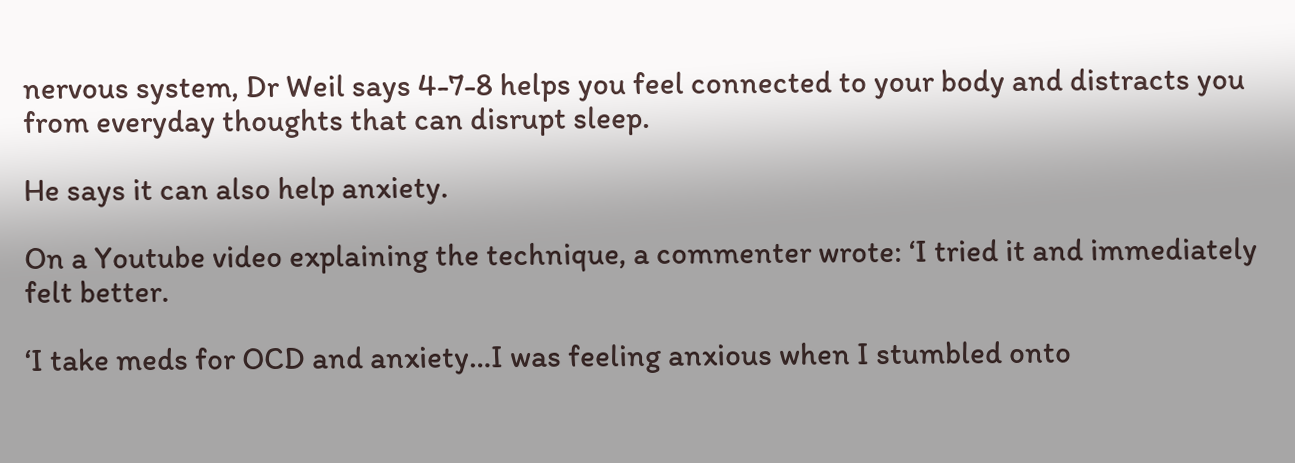nervous system, Dr Weil says 4-7-8 helps you feel connected to your body and distracts you from everyday thoughts that can disrupt sleep.

He says it can also help anxiety.

On a Youtube video explaining the technique, a commenter wrote: ‘I tried it and immediately felt better.

‘I take meds for OCD and anxiety…I was feeling anxious when I stumbled onto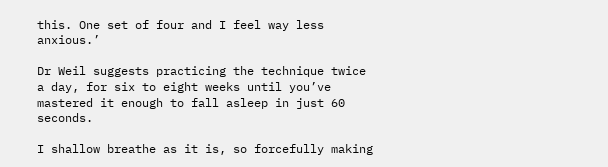this. One set of four and I feel way less anxious.’

Dr Weil suggests practicing the technique twice a day, for six to eight weeks until you’ve mastered it enough to fall asleep in just 60 seconds.

I shallow breathe as it is, so forcefully making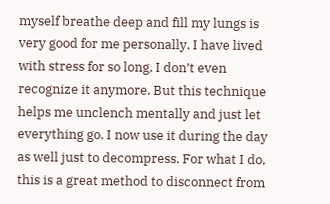myself breathe deep and fill my lungs is very good for me personally. I have lived with stress for so long, I don’t even recognize it anymore. But this technique helps me unclench mentally and just let everything go. I now use it during the day as well just to decompress. For what I do, this is a great method to disconnect from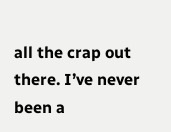all the crap out there. I’ve never been a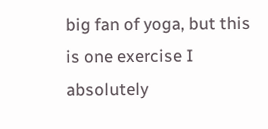big fan of yoga, but this is one exercise I absolutely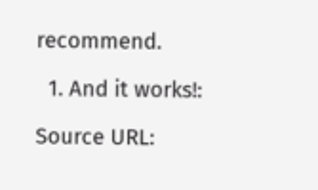recommend.

  1. And it works!:

Source URL: